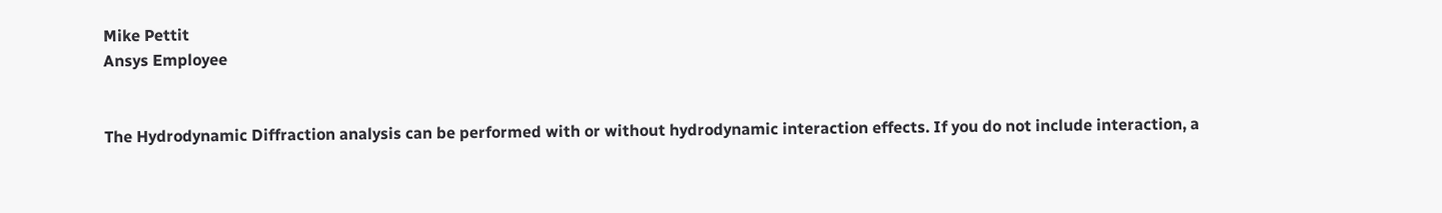Mike Pettit
Ansys Employee


The Hydrodynamic Diffraction analysis can be performed with or without hydrodynamic interaction effects. If you do not include interaction, a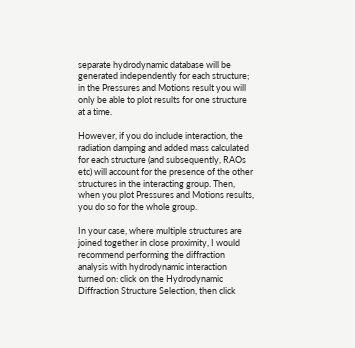separate hydrodynamic database will be generated independently for each structure; in the Pressures and Motions result you will only be able to plot results for one structure at a time.

However, if you do include interaction, the radiation damping and added mass calculated for each structure (and subsequently, RAOs etc) will account for the presence of the other structures in the interacting group. Then, when you plot Pressures and Motions results, you do so for the whole group.

In your case, where multiple structures are joined together in close proximity, I would recommend performing the diffraction analysis with hydrodynamic interaction turned on: click on the Hydrodynamic Diffraction Structure Selection, then click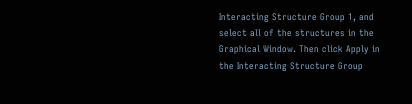Interacting Structure Group 1, and select all of the structures in the Graphical Window. Then click Apply in the Interacting Structure Group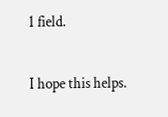1 field.

I hope this helps.